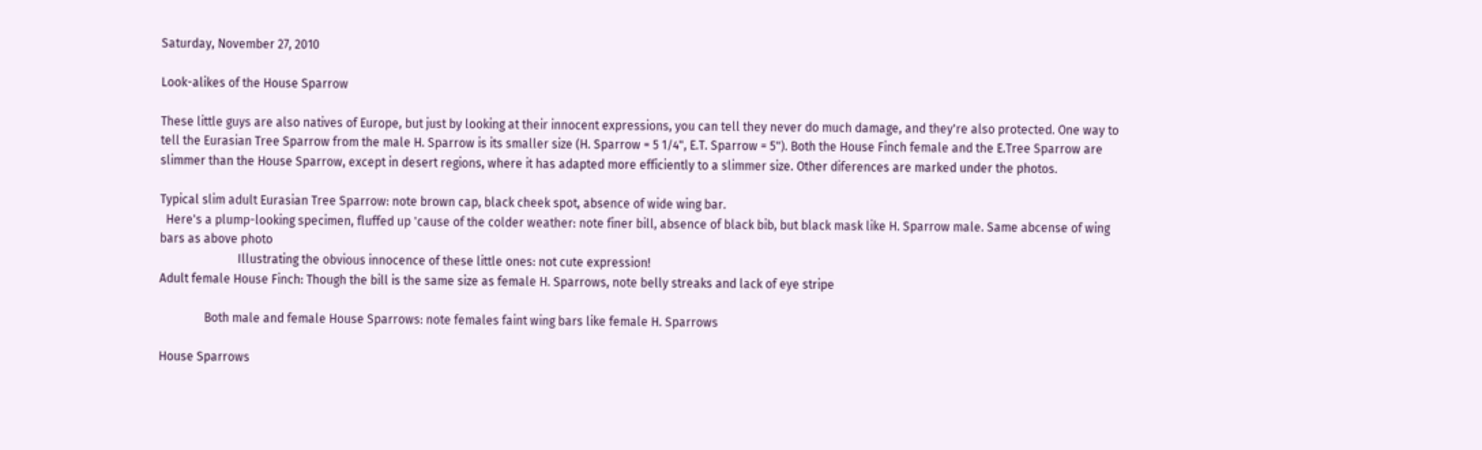Saturday, November 27, 2010

Look-alikes of the House Sparrow

These little guys are also natives of Europe, but just by looking at their innocent expressions, you can tell they never do much damage, and they're also protected. One way to tell the Eurasian Tree Sparrow from the male H. Sparrow is its smaller size (H. Sparrow = 5 1/4", E.T. Sparrow = 5"). Both the House Finch female and the E.Tree Sparrow are slimmer than the House Sparrow, except in desert regions, where it has adapted more efficiently to a slimmer size. Other diferences are marked under the photos.

Typical slim adult Eurasian Tree Sparrow: note brown cap, black cheek spot, absence of wide wing bar.
  Here's a plump-looking specimen, fluffed up 'cause of the colder weather: note finer bill, absence of black bib, but black mask like H. Sparrow male. Same abcense of wing bars as above photo
                          Illustrating the obvious innocence of these little ones: not cute expression!
Adult female House Finch: Though the bill is the same size as female H. Sparrows, note belly streaks and lack of eye stripe

               Both male and female House Sparrows: note females faint wing bars like female H. Sparrows

House Sparrows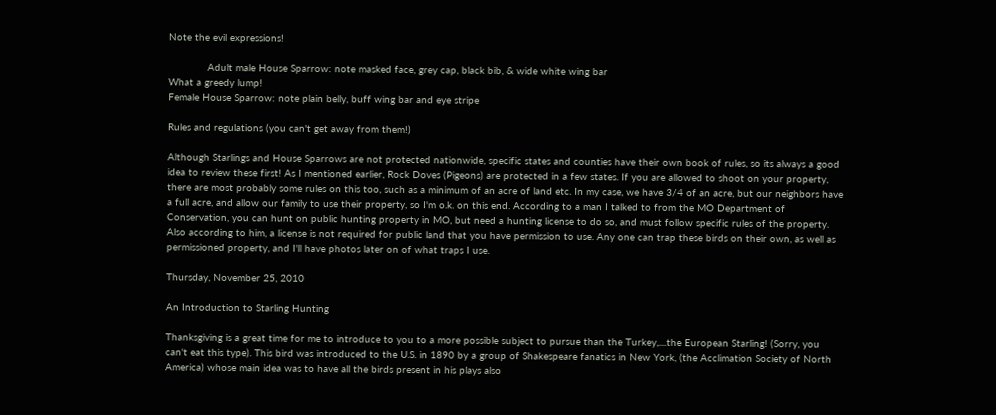Note the evil expressions!

             Adult male House Sparrow: note masked face, grey cap, black bib, & wide white wing bar
What a greedy lump!
Female House Sparrow: note plain belly, buff wing bar and eye stripe

Rules and regulations (you can't get away from them!)

Although Starlings and House Sparrows are not protected nationwide, specific states and counties have their own book of rules, so its always a good idea to review these first! As I mentioned earlier, Rock Doves (Pigeons) are protected in a few states. If you are allowed to shoot on your property, there are most probably some rules on this too, such as a minimum of an acre of land etc. In my case, we have 3/4 of an acre, but our neighbors have a full acre, and allow our family to use their property, so I'm o.k. on this end. According to a man I talked to from the MO Department of Conservation, you can hunt on public hunting property in MO, but need a hunting license to do so, and must follow specific rules of the property. Also according to him, a license is not required for public land that you have permission to use. Any one can trap these birds on their own, as well as permissioned property, and I'll have photos later on of what traps I use.

Thursday, November 25, 2010

An Introduction to Starling Hunting

Thanksgiving is a great time for me to introduce to you to a more possible subject to pursue than the Turkey,....the European Starling! (Sorry, you can't eat this type). This bird was introduced to the U.S. in 1890 by a group of Shakespeare fanatics in New York, (the Acclimation Society of North America) whose main idea was to have all the birds present in his plays also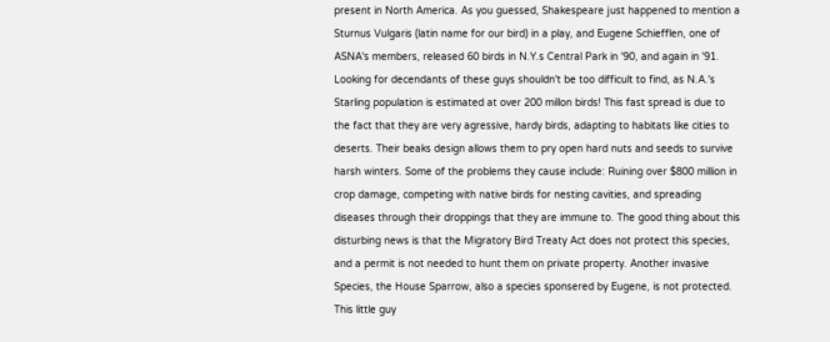present in North America. As you guessed, Shakespeare just happened to mention a Sturnus Vulgaris (latin name for our bird) in a play, and Eugene Schiefflen, one of ASNA's members, released 60 birds in N.Y.s Central Park in '90, and again in '91. Looking for decendants of these guys shouldn't be too difficult to find, as N.A.'s Starling population is estimated at over 200 millon birds! This fast spread is due to the fact that they are very agressive, hardy birds, adapting to habitats like cities to deserts. Their beaks design allows them to pry open hard nuts and seeds to survive harsh winters. Some of the problems they cause include: Ruining over $800 million in crop damage, competing with native birds for nesting cavities, and spreading diseases through their droppings that they are immune to. The good thing about this disturbing news is that the Migratory Bird Treaty Act does not protect this species, and a permit is not needed to hunt them on private property. Another invasive Species, the House Sparrow, also a species sponsered by Eugene, is not protected. This little guy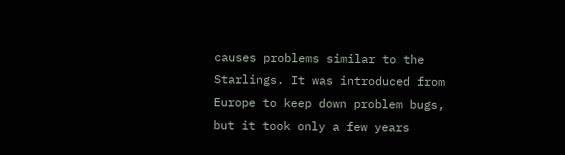causes problems similar to the Starlings. It was introduced from Europe to keep down problem bugs, but it took only a few years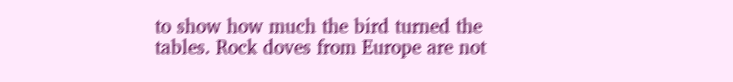to show how much the bird turned the tables. Rock doves from Europe are not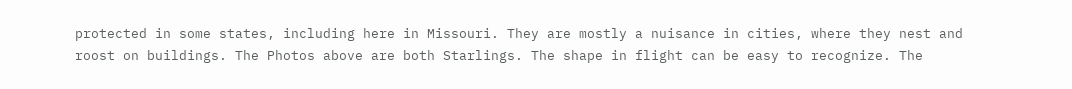protected in some states, including here in Missouri. They are mostly a nuisance in cities, where they nest and roost on buildings. The Photos above are both Starlings. The shape in flight can be easy to recognize. The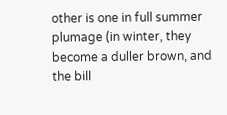other is one in full summer plumage (in winter, they become a duller brown, and the bill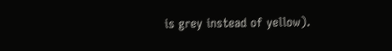is grey instead of yellow).